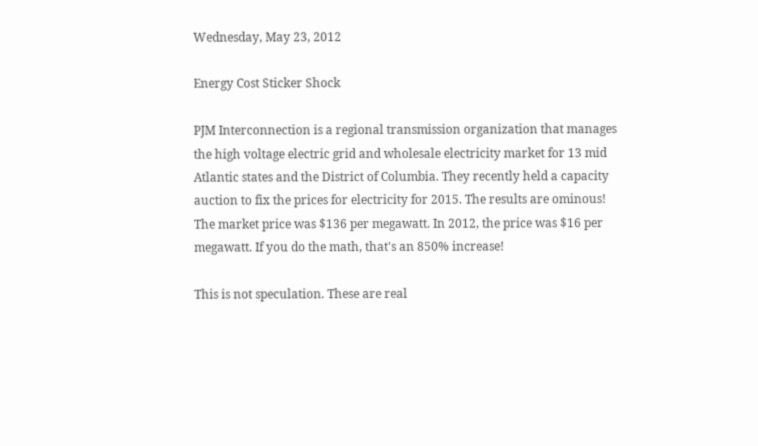Wednesday, May 23, 2012

Energy Cost Sticker Shock

PJM Interconnection is a regional transmission organization that manages the high voltage electric grid and wholesale electricity market for 13 mid Atlantic states and the District of Columbia. They recently held a capacity auction to fix the prices for electricity for 2015. The results are ominous! The market price was $136 per megawatt. In 2012, the price was $16 per megawatt. If you do the math, that's an 850% increase!

This is not speculation. These are real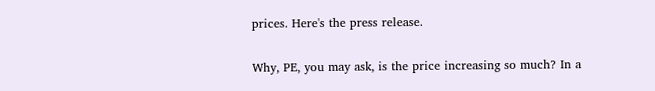prices. Here's the press release.

Why, PE, you may ask, is the price increasing so much? In a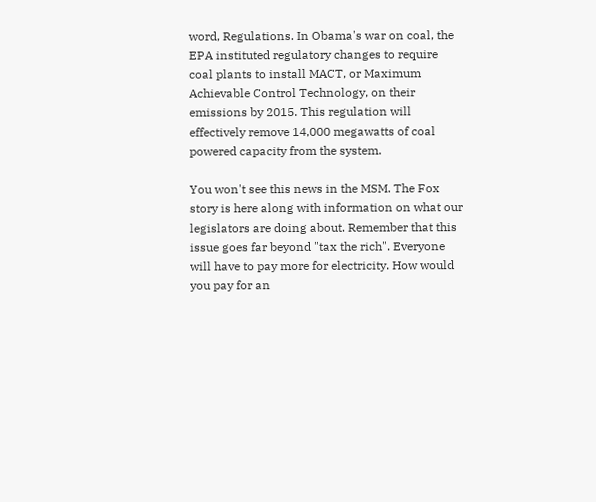word, Regulations. In Obama's war on coal, the EPA instituted regulatory changes to require coal plants to install MACT, or Maximum Achievable Control Technology, on their emissions by 2015. This regulation will effectively remove 14,000 megawatts of coal powered capacity from the system.

You won't see this news in the MSM. The Fox story is here along with information on what our legislators are doing about. Remember that this issue goes far beyond "tax the rich". Everyone will have to pay more for electricity. How would you pay for an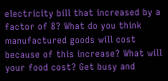electricity bill that increased by a factor of 8? What do you think manufactured goods will cost because of this increase? What will your food cost? Get busy and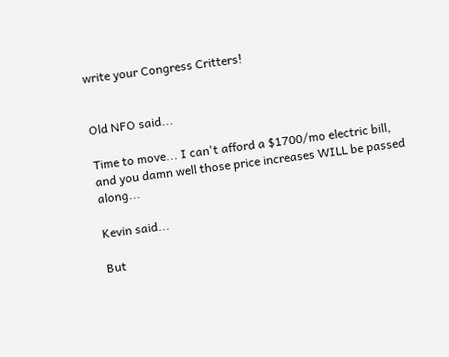write your Congress Critters!


Old NFO said...

Time to move... I can't afford a $1700/mo electric bill, and you damn well those price increases WILL be passed along...

Kevin said...

But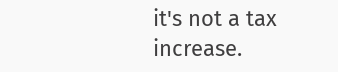it's not a tax increase.